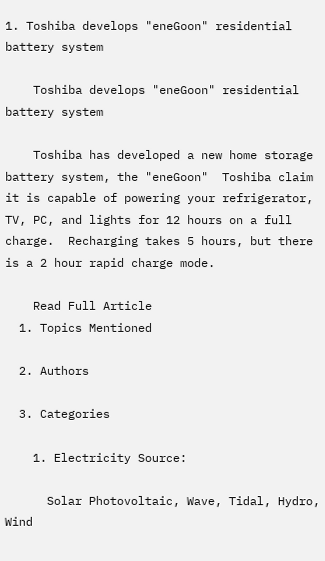1. Toshiba develops "eneGoon" residential battery system

    Toshiba develops "eneGoon" residential battery system

    Toshiba has developed a new home storage battery system, the "eneGoon"  Toshiba claim it is capable of powering your refrigerator, TV, PC, and lights for 12 hours on a full charge.  Recharging takes 5 hours, but there is a 2 hour rapid charge mode.

    Read Full Article
  1. Topics Mentioned

  2. Authors

  3. Categories

    1. Electricity Source:

      Solar Photovoltaic, Wave, Tidal, Hydro, Wind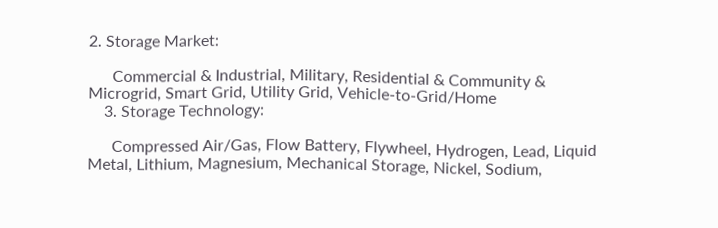2. Storage Market:

      Commercial & Industrial, Military, Residential & Community & Microgrid, Smart Grid, Utility Grid, Vehicle-to-Grid/Home
    3. Storage Technology:

      Compressed Air/Gas, Flow Battery, Flywheel, Hydrogen, Lead, Liquid Metal, Lithium, Magnesium, Mechanical Storage, Nickel, Sodium,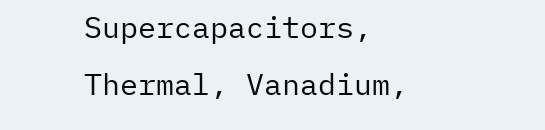Supercapacitors, Thermal, Vanadium,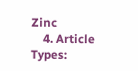Zinc
    4. Article Types: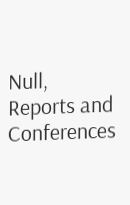Null, Reports and Conferences